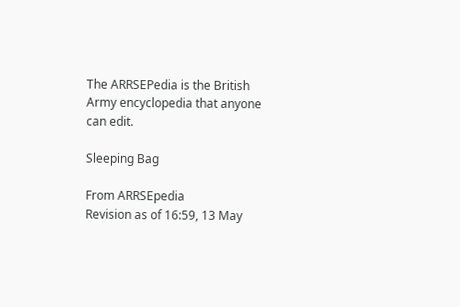The ARRSEPedia is the British Army encyclopedia that anyone can edit.

Sleeping Bag

From ARRSEpedia
Revision as of 16:59, 13 May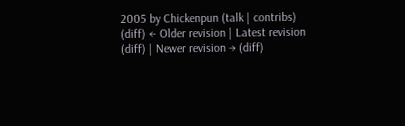2005 by Chickenpun (talk | contribs)
(diff) ← Older revision | Latest revision (diff) | Newer revision → (diff)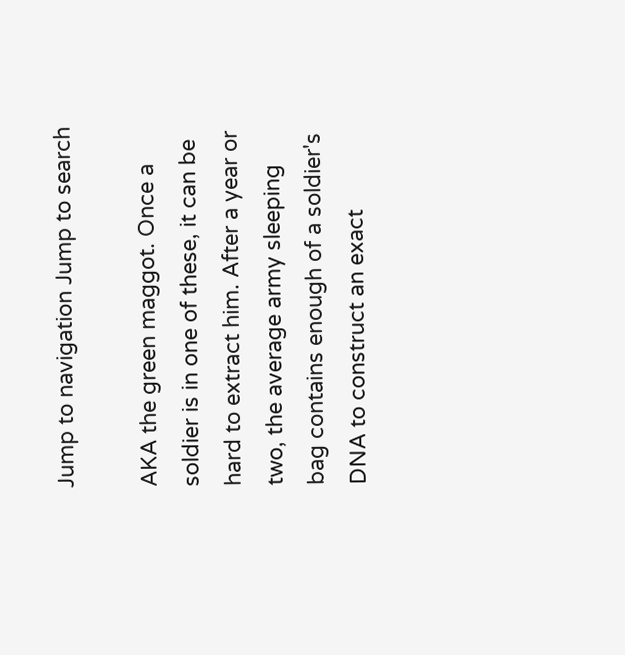Jump to navigation Jump to search

AKA the green maggot. Once a soldier is in one of these, it can be hard to extract him. After a year or two, the average army sleeping bag contains enough of a soldier's DNA to construct an exact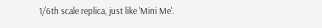1/6th scale replica, just like 'Mini Me'.